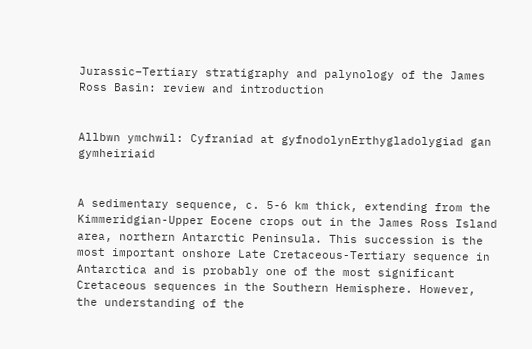Jurassic–Tertiary stratigraphy and palynology of the James Ross Basin: review and introduction


Allbwn ymchwil: Cyfraniad at gyfnodolynErthygladolygiad gan gymheiriaid


A sedimentary sequence, c. 5-6 km thick, extending from the Kimmeridgian-Upper Eocene crops out in the James Ross Island area, northern Antarctic Peninsula. This succession is the most important onshore Late Cretaceous-Tertiary sequence in Antarctica and is probably one of the most significant Cretaceous sequences in the Southern Hemisphere. However, the understanding of the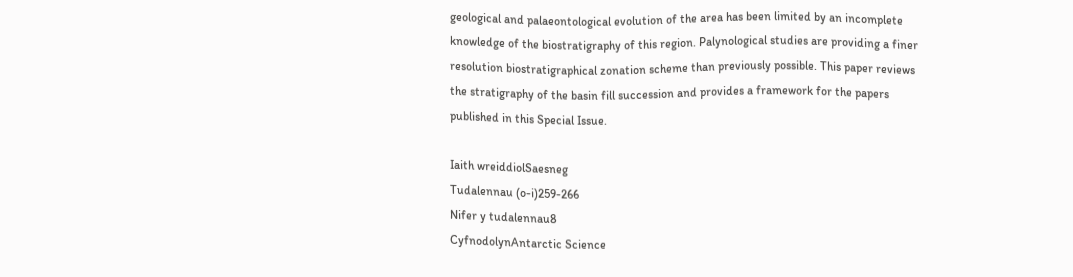geological and palaeontological evolution of the area has been limited by an incomplete knowledge of the biostratigraphy of this region. Palynological studies are providing a finer resolution biostratigraphical zonation scheme than previously possible. This paper reviews the stratigraphy of the basin fill succession and provides a framework for the papers published in this Special Issue.

Iaith wreiddiolSaesneg
Tudalennau (o-i)259-266
Nifer y tudalennau8
CyfnodolynAntarctic Science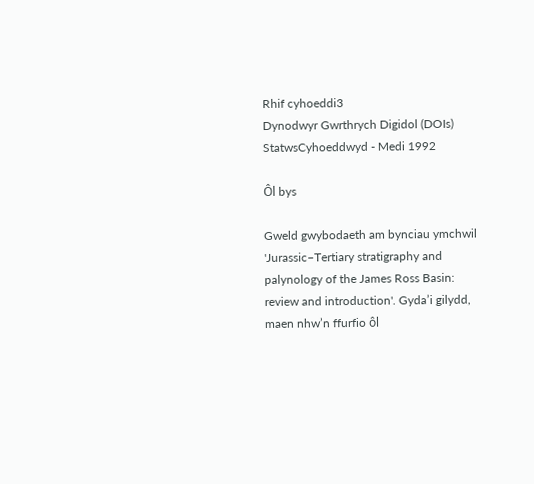Rhif cyhoeddi3
Dynodwyr Gwrthrych Digidol (DOIs)
StatwsCyhoeddwyd - Medi 1992

Ôl bys

Gweld gwybodaeth am bynciau ymchwil 'Jurassic–Tertiary stratigraphy and palynology of the James Ross Basin: review and introduction'. Gyda’i gilydd, maen nhw’n ffurfio ôl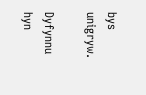bys unigryw.

Dyfynnu hyn